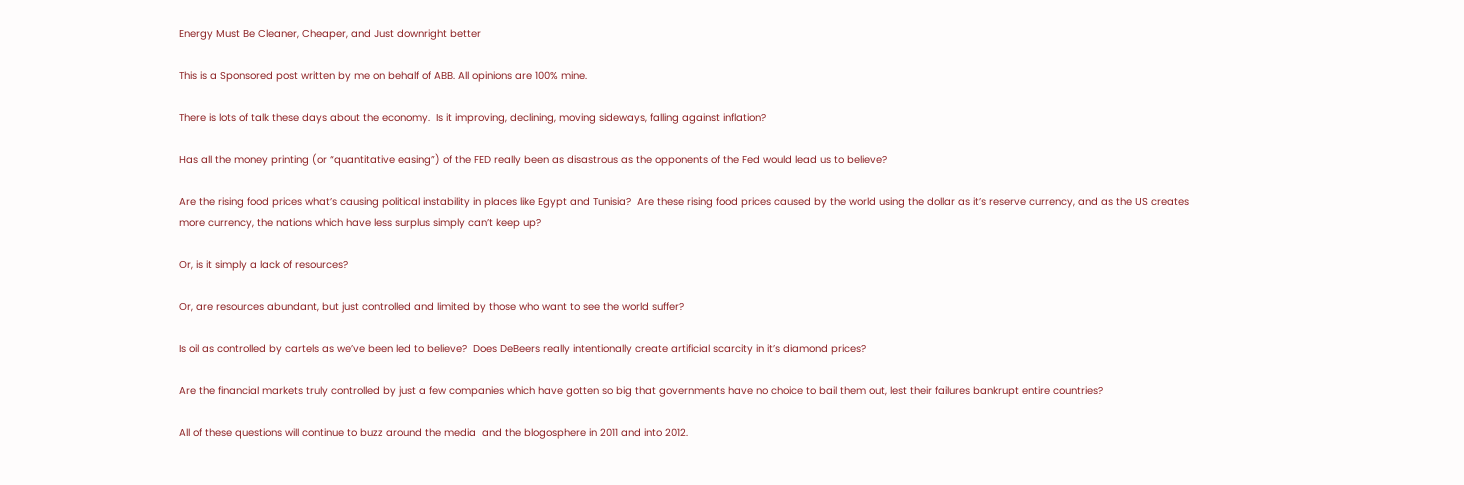Energy Must Be Cleaner, Cheaper, and Just downright better

This is a Sponsored post written by me on behalf of ABB. All opinions are 100% mine.

There is lots of talk these days about the economy.  Is it improving, declining, moving sideways, falling against inflation?

Has all the money printing (or “quantitative easing”) of the FED really been as disastrous as the opponents of the Fed would lead us to believe?

Are the rising food prices what’s causing political instability in places like Egypt and Tunisia?  Are these rising food prices caused by the world using the dollar as it’s reserve currency, and as the US creates more currency, the nations which have less surplus simply can’t keep up?

Or, is it simply a lack of resources?

Or, are resources abundant, but just controlled and limited by those who want to see the world suffer?

Is oil as controlled by cartels as we’ve been led to believe?  Does DeBeers really intentionally create artificial scarcity in it’s diamond prices?

Are the financial markets truly controlled by just a few companies which have gotten so big that governments have no choice to bail them out, lest their failures bankrupt entire countries?

All of these questions will continue to buzz around the media  and the blogosphere in 2011 and into 2012.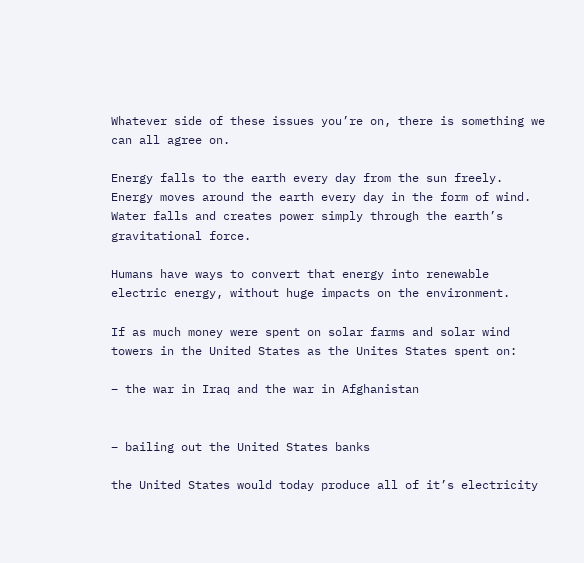Whatever side of these issues you’re on, there is something we can all agree on.

Energy falls to the earth every day from the sun freely.  Energy moves around the earth every day in the form of wind.  Water falls and creates power simply through the earth’s gravitational force.

Humans have ways to convert that energy into renewable electric energy, without huge impacts on the environment.

If as much money were spent on solar farms and solar wind towers in the United States as the Unites States spent on:

– the war in Iraq and the war in Afghanistan


– bailing out the United States banks

the United States would today produce all of it’s electricity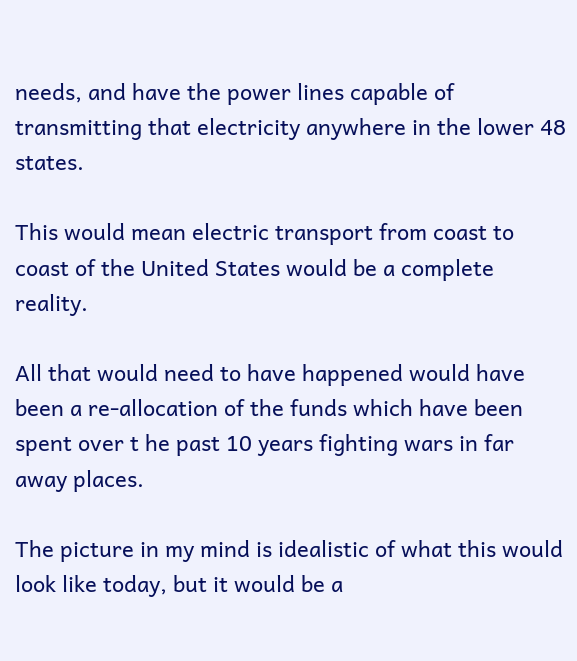needs, and have the power lines capable of transmitting that electricity anywhere in the lower 48 states.

This would mean electric transport from coast to coast of the United States would be a complete reality.

All that would need to have happened would have been a re-allocation of the funds which have been spent over t he past 10 years fighting wars in far away places.

The picture in my mind is idealistic of what this would look like today, but it would be a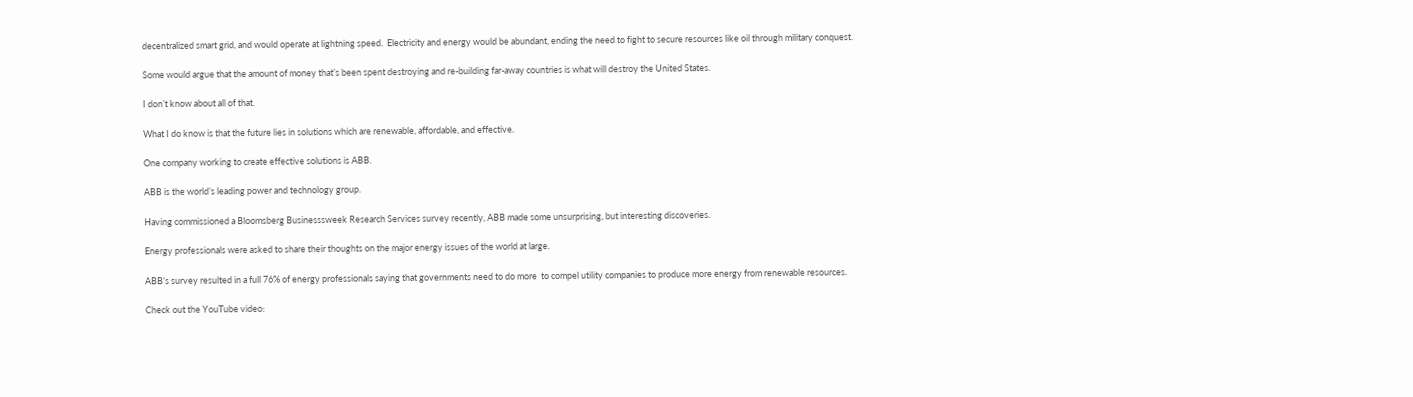decentralized smart grid, and would operate at lightning speed.  Electricity and energy would be abundant, ending the need to fight to secure resources like oil through military conquest.

Some would argue that the amount of money that’s been spent destroying and re-building far-away countries is what will destroy the United States.

I don’t know about all of that.

What I do know is that the future lies in solutions which are renewable, affordable, and effective.

One company working to create effective solutions is ABB.

ABB is the world’s leading power and technology group.

Having commissioned a Bloomsberg Businesssweek Research Services survey recently, ABB made some unsurprising, but interesting discoveries.

Energy professionals were asked to share their thoughts on the major energy issues of the world at large.

ABB’s survey resulted in a full 76% of energy professionals saying that governments need to do more  to compel utility companies to produce more energy from renewable resources.

Check out the YouTube video: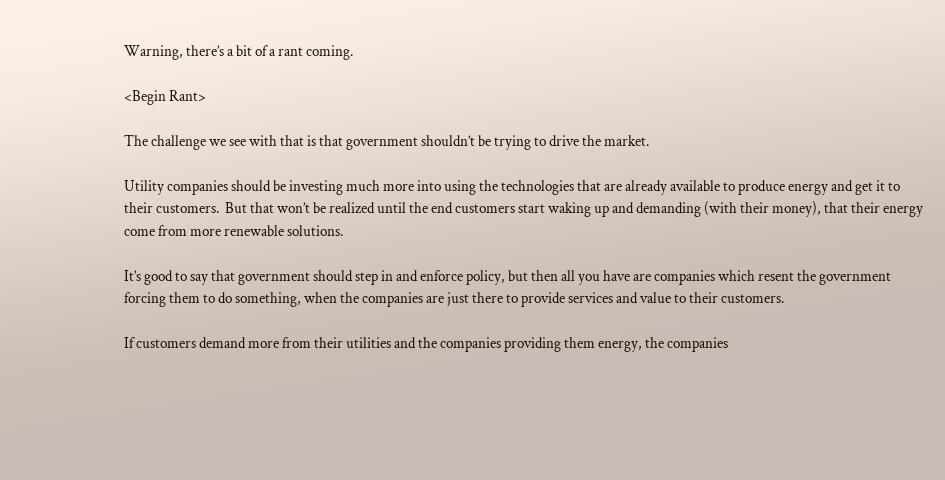Warning, there’s a bit of a rant coming.

<Begin Rant>

The challenge we see with that is that government shouldn’t be trying to drive the market.

Utility companies should be investing much more into using the technologies that are already available to produce energy and get it to their customers.  But that won’t be realized until the end customers start waking up and demanding (with their money), that their energy come from more renewable solutions.

It’s good to say that government should step in and enforce policy, but then all you have are companies which resent the government forcing them to do something, when the companies are just there to provide services and value to their customers.

If customers demand more from their utilities and the companies providing them energy, the companies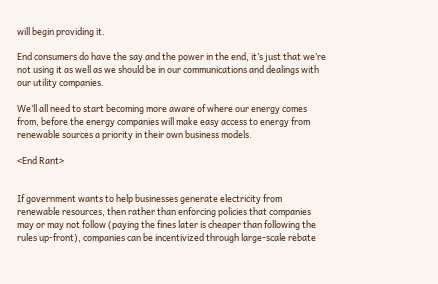will begin providing it.

End consumers do have the say and the power in the end, it’s just that we’re not using it as well as we should be in our communications and dealings with our utility companies.

We’ll all need to start becoming more aware of where our energy comes from, before the energy companies will make easy access to energy from renewable sources a priority in their own business models.

<End Rant>


If government wants to help businesses generate electricity from renewable resources, then rather than enforcing policies that companies may or may not follow (paying the fines later is cheaper than following the rules up-front), companies can be incentivized through large-scale rebate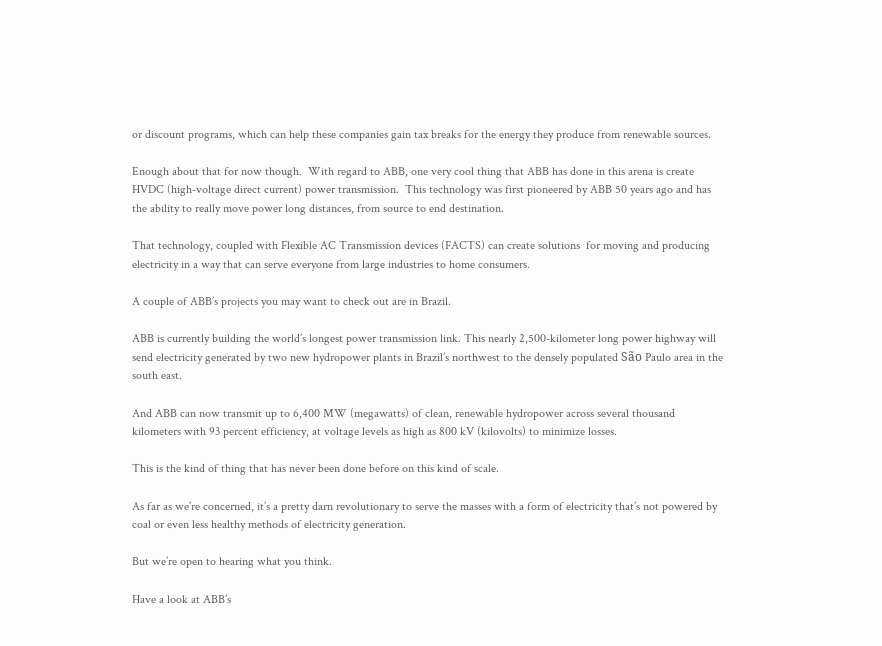or discount programs, which can help these companies gain tax breaks for the energy they produce from renewable sources.

Enough about that for now though.  With regard to ABB, one very cool thing that ABB has done in this arena is create HVDC (high-voltage direct current) power transmission.  This technology was first pioneered by ABB 50 years ago and has the ability to really move power long distances, from source to end destination.

That technology, coupled with Flexible AC Transmission devices (FACTS) can create solutions  for moving and producing electricity in a way that can serve everyone from large industries to home consumers.

A couple of ABB’s projects you may want to check out are in Brazil.

ABB is currently building the world’s longest power transmission link. This nearly 2,500-kilometer long power highway will send electricity generated by two new hydropower plants in Brazil’s northwest to the densely populated São Paulo area in the south east.

And ABB can now transmit up to 6,400 MW (megawatts) of clean, renewable hydropower across several thousand kilometers with 93 percent efficiency, at voltage levels as high as 800 kV (kilovolts) to minimize losses.

This is the kind of thing that has never been done before on this kind of scale.

As far as we’re concerned, it’s a pretty darn revolutionary to serve the masses with a form of electricity that’s not powered by coal or even less healthy methods of electricity generation.

But we’re open to hearing what you think.

Have a look at ABB’s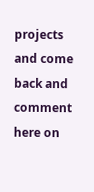projects and come back and comment here on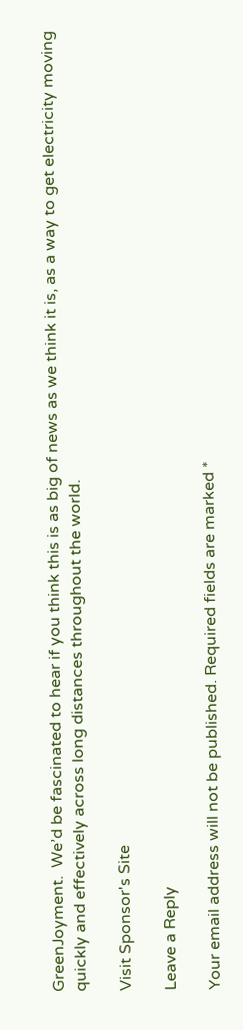GreenJoyment.  We’d be fascinated to hear if you think this is as big of news as we think it is, as a way to get electricity moving quickly and effectively across long distances throughout the world.

Visit Sponsor's Site

Leave a Reply

Your email address will not be published. Required fields are marked *